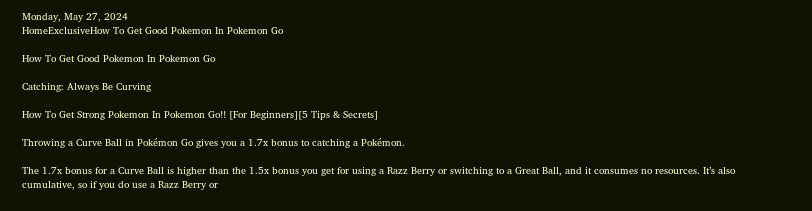Monday, May 27, 2024
HomeExclusiveHow To Get Good Pokemon In Pokemon Go

How To Get Good Pokemon In Pokemon Go

Catching: Always Be Curving

How To Get Strong Pokemon In Pokemon Go!! [For Beginners][5 Tips & Secrets]

Throwing a Curve Ball in Pokémon Go gives you a 1.7x bonus to catching a Pokémon.

The 1.7x bonus for a Curve Ball is higher than the 1.5x bonus you get for using a Razz Berry or switching to a Great Ball, and it consumes no resources. It’s also cumulative, so if you do use a Razz Berry or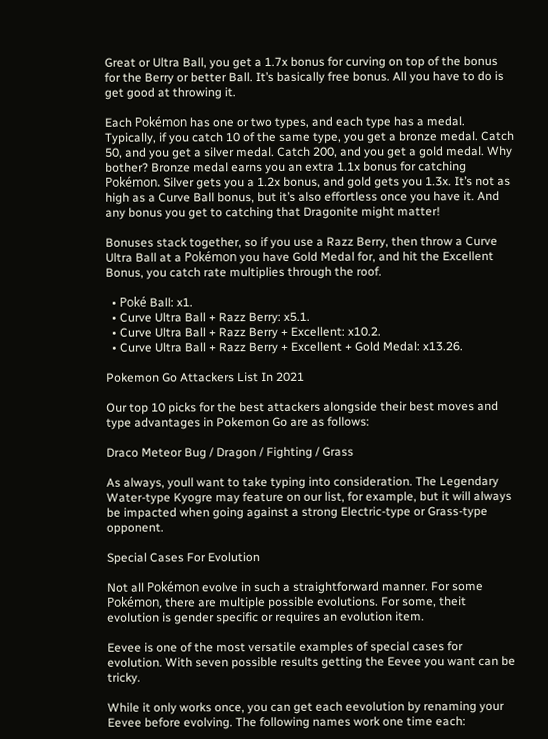Great or Ultra Ball, you get a 1.7x bonus for curving on top of the bonus for the Berry or better Ball. It’s basically free bonus. All you have to do is get good at throwing it.

Each Pokémon has one or two types, and each type has a medal. Typically, if you catch 10 of the same type, you get a bronze medal. Catch 50, and you get a silver medal. Catch 200, and you get a gold medal. Why bother? Bronze medal earns you an extra 1.1x bonus for catching Pokémon. Silver gets you a 1.2x bonus, and gold gets you 1.3x. It’s not as high as a Curve Ball bonus, but it’s also effortless once you have it. And any bonus you get to catching that Dragonite might matter!

Bonuses stack together, so if you use a Razz Berry, then throw a Curve Ultra Ball at a Pokémon you have Gold Medal for, and hit the Excellent Bonus, you catch rate multiplies through the roof.

  • Poké Ball: x1.
  • Curve Ultra Ball + Razz Berry: x5.1.
  • Curve Ultra Ball + Razz Berry + Excellent: x10.2.
  • Curve Ultra Ball + Razz Berry + Excellent + Gold Medal: x13.26.

Pokemon Go Attackers List In 2021

Our top 10 picks for the best attackers alongside their best moves and type advantages in Pokemon Go are as follows:

Draco Meteor Bug / Dragon / Fighting / Grass

As always, youll want to take typing into consideration. The Legendary Water-type Kyogre may feature on our list, for example, but it will always be impacted when going against a strong Electric-type or Grass-type opponent.

Special Cases For Evolution

Not all Pokémon evolve in such a straightforward manner. For some Pokémon, there are multiple possible evolutions. For some, theit evolution is gender specific or requires an evolution item.

Eevee is one of the most versatile examples of special cases for evolution. With seven possible results getting the Eevee you want can be tricky.

While it only works once, you can get each eevolution by renaming your Eevee before evolving. The following names work one time each: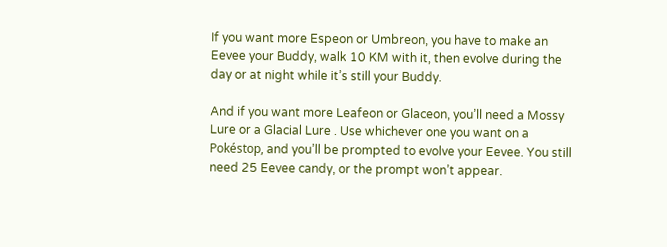If you want more Espeon or Umbreon, you have to make an Eevee your Buddy, walk 10 KM with it, then evolve during the day or at night while it’s still your Buddy.

And if you want more Leafeon or Glaceon, you’ll need a Mossy Lure or a Glacial Lure . Use whichever one you want on a Pokéstop, and you’ll be prompted to evolve your Eevee. You still need 25 Eevee candy, or the prompt won’t appear.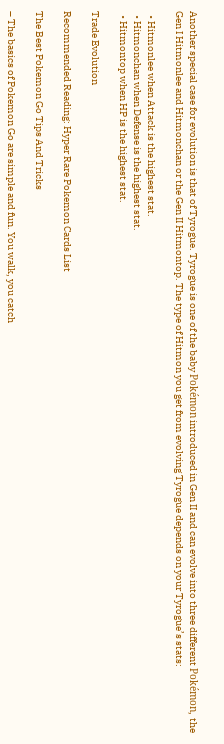Another special case for evolution is that of Tyrogue. Tyrogue is one of the baby Pokémon introduced in Gen II and can evolve into three different Pokémon, the Gen I Hitmonlee and Hitmonchan or the Gen II Hitmontop. The type of Hitmon you get from evolving Tyrogue depends on your Tyrogue’s stats:

  • Hitmonlee when Attack is the highest stat.
  • Hitmonchan when Defense is the highest stat.
  • Hitmontop when HP is the highest stat.

Trade Evolution

Recommended Reading: Hyper Rare Pokemon Cards List

The Best Pokemon Go Tips And Tricks

– The basics of Pokemon Go are simple and fun. You walk, you catch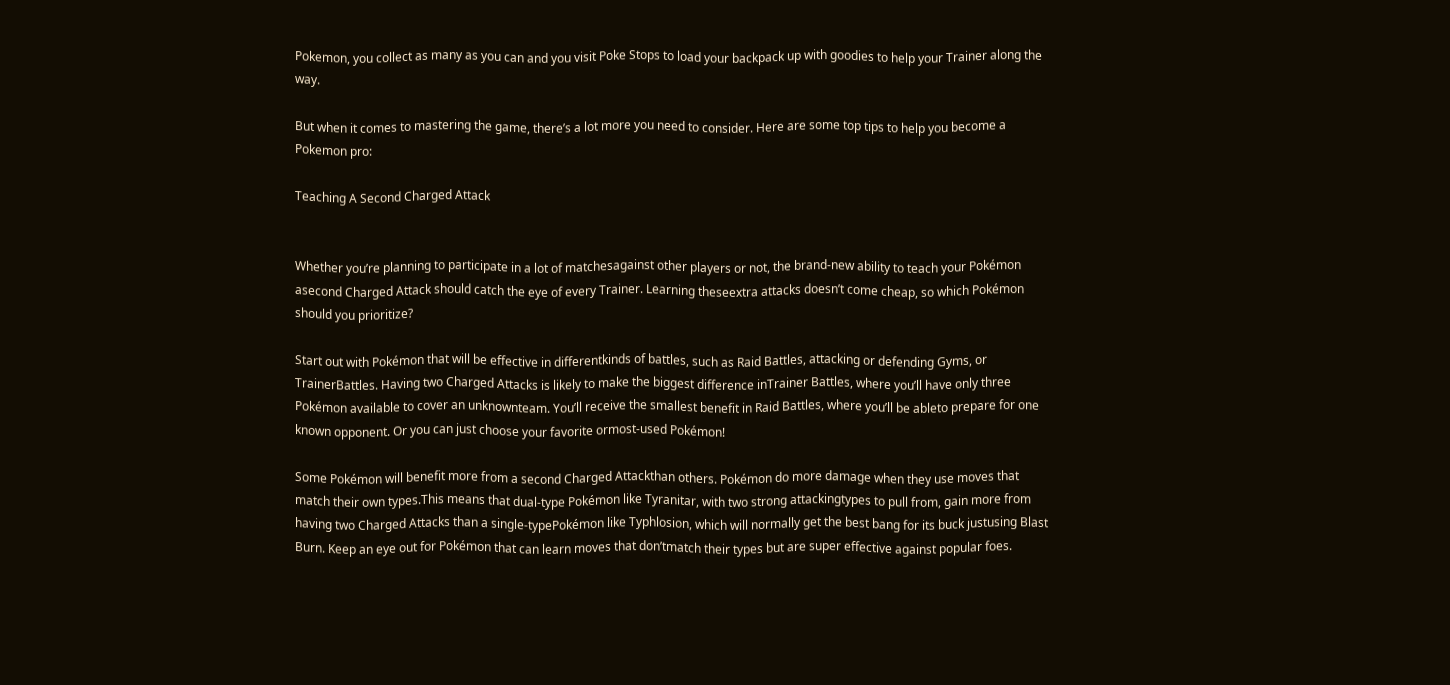Pokemon, you collect as many as you can and you visit Poke Stops to load your backpack up with goodies to help your Trainer along the way.

But when it comes to mastering the game, there’s a lot more you need to consider. Here are some top tips to help you become a Pokemon pro:

Teaching A Second Charged Attack


Whether you’re planning to participate in a lot of matchesagainst other players or not, the brand-new ability to teach your Pokémon asecond Charged Attack should catch the eye of every Trainer. Learning theseextra attacks doesn’t come cheap, so which Pokémon should you prioritize?

Start out with Pokémon that will be effective in differentkinds of battles, such as Raid Battles, attacking or defending Gyms, or TrainerBattles. Having two Charged Attacks is likely to make the biggest difference inTrainer Battles, where you’ll have only three Pokémon available to cover an unknownteam. You’ll receive the smallest benefit in Raid Battles, where you’ll be ableto prepare for one known opponent. Or you can just choose your favorite ormost-used Pokémon!

Some Pokémon will benefit more from a second Charged Attackthan others. Pokémon do more damage when they use moves that match their own types.This means that dual-type Pokémon like Tyranitar, with two strong attackingtypes to pull from, gain more from having two Charged Attacks than a single-typePokémon like Typhlosion, which will normally get the best bang for its buck justusing Blast Burn. Keep an eye out for Pokémon that can learn moves that don’tmatch their types but are super effective against popular foes.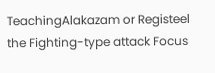TeachingAlakazam or Registeel the Fighting-type attack Focus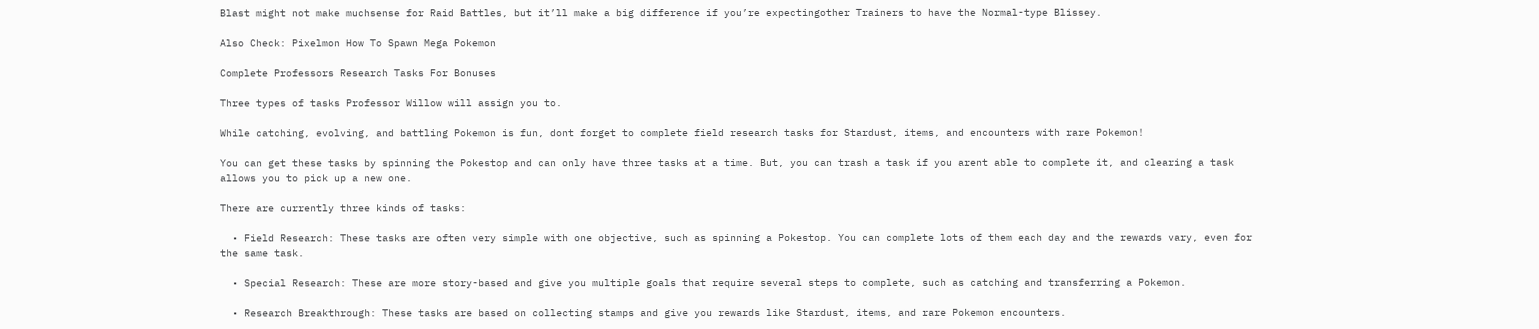Blast might not make muchsense for Raid Battles, but it’ll make a big difference if you’re expectingother Trainers to have the Normal-type Blissey.

Also Check: Pixelmon How To Spawn Mega Pokemon

Complete Professors Research Tasks For Bonuses

Three types of tasks Professor Willow will assign you to.

While catching, evolving, and battling Pokemon is fun, dont forget to complete field research tasks for Stardust, items, and encounters with rare Pokemon!

You can get these tasks by spinning the Pokestop and can only have three tasks at a time. But, you can trash a task if you arent able to complete it, and clearing a task allows you to pick up a new one.

There are currently three kinds of tasks:

  • Field Research: These tasks are often very simple with one objective, such as spinning a Pokestop. You can complete lots of them each day and the rewards vary, even for the same task.

  • Special Research: These are more story-based and give you multiple goals that require several steps to complete, such as catching and transferring a Pokemon.

  • Research Breakthrough: These tasks are based on collecting stamps and give you rewards like Stardust, items, and rare Pokemon encounters.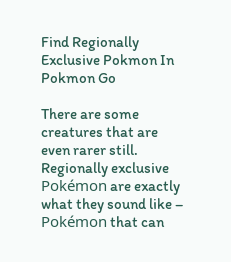Find Regionally Exclusive Pokmon In Pokmon Go

There are some creatures that are even rarer still. Regionally exclusive Pokémon are exactly what they sound like – Pokémon that can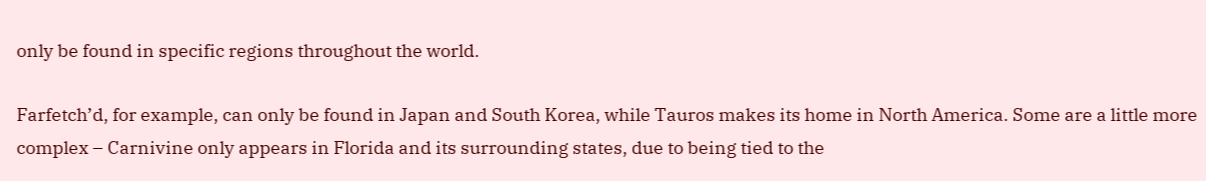only be found in specific regions throughout the world.

Farfetch’d, for example, can only be found in Japan and South Korea, while Tauros makes its home in North America. Some are a little more complex – Carnivine only appears in Florida and its surrounding states, due to being tied to the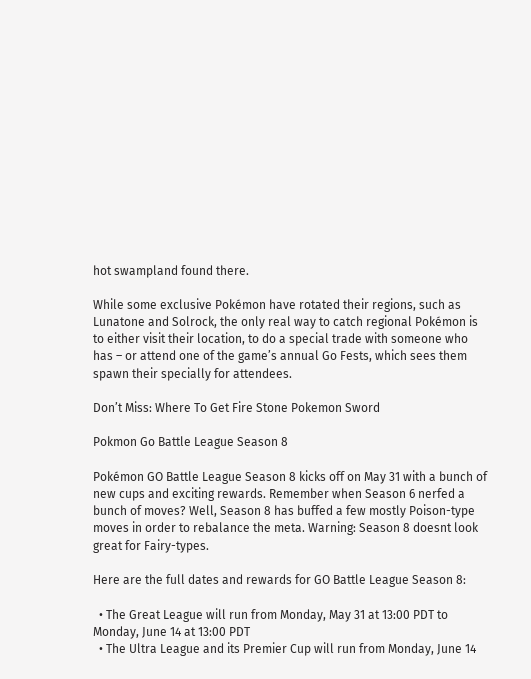hot swampland found there.

While some exclusive Pokémon have rotated their regions, such as Lunatone and Solrock, the only real way to catch regional Pokémon is to either visit their location, to do a special trade with someone who has – or attend one of the game’s annual Go Fests, which sees them spawn their specially for attendees.

Don’t Miss: Where To Get Fire Stone Pokemon Sword

Pokmon Go Battle League Season 8

Pokémon GO Battle League Season 8 kicks off on May 31 with a bunch of new cups and exciting rewards. Remember when Season 6 nerfed a bunch of moves? Well, Season 8 has buffed a few mostly Poison-type moves in order to rebalance the meta. Warning: Season 8 doesnt look great for Fairy-types.

Here are the full dates and rewards for GO Battle League Season 8:

  • The Great League will run from Monday, May 31 at 13:00 PDT to Monday, June 14 at 13:00 PDT
  • The Ultra League and its Premier Cup will run from Monday, June 14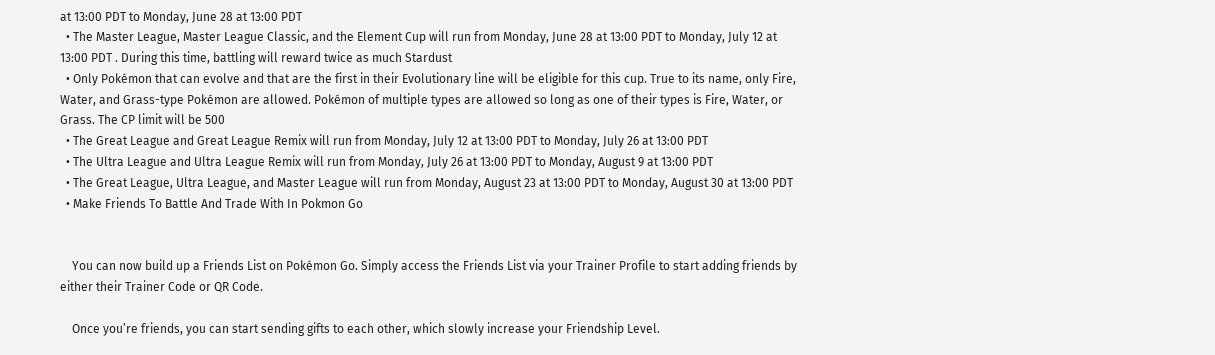at 13:00 PDT to Monday, June 28 at 13:00 PDT
  • The Master League, Master League Classic, and the Element Cup will run from Monday, June 28 at 13:00 PDT to Monday, July 12 at 13:00 PDT . During this time, battling will reward twice as much Stardust
  • Only Pokémon that can evolve and that are the first in their Evolutionary line will be eligible for this cup. True to its name, only Fire, Water, and Grass-type Pokémon are allowed. Pokémon of multiple types are allowed so long as one of their types is Fire, Water, or Grass. The CP limit will be 500
  • The Great League and Great League Remix will run from Monday, July 12 at 13:00 PDT to Monday, July 26 at 13:00 PDT
  • The Ultra League and Ultra League Remix will run from Monday, July 26 at 13:00 PDT to Monday, August 9 at 13:00 PDT
  • The Great League, Ultra League, and Master League will run from Monday, August 23 at 13:00 PDT to Monday, August 30 at 13:00 PDT
  • Make Friends To Battle And Trade With In Pokmon Go


    You can now build up a Friends List on Pokémon Go. Simply access the Friends List via your Trainer Profile to start adding friends by either their Trainer Code or QR Code.

    Once you’re friends, you can start sending gifts to each other, which slowly increase your Friendship Level.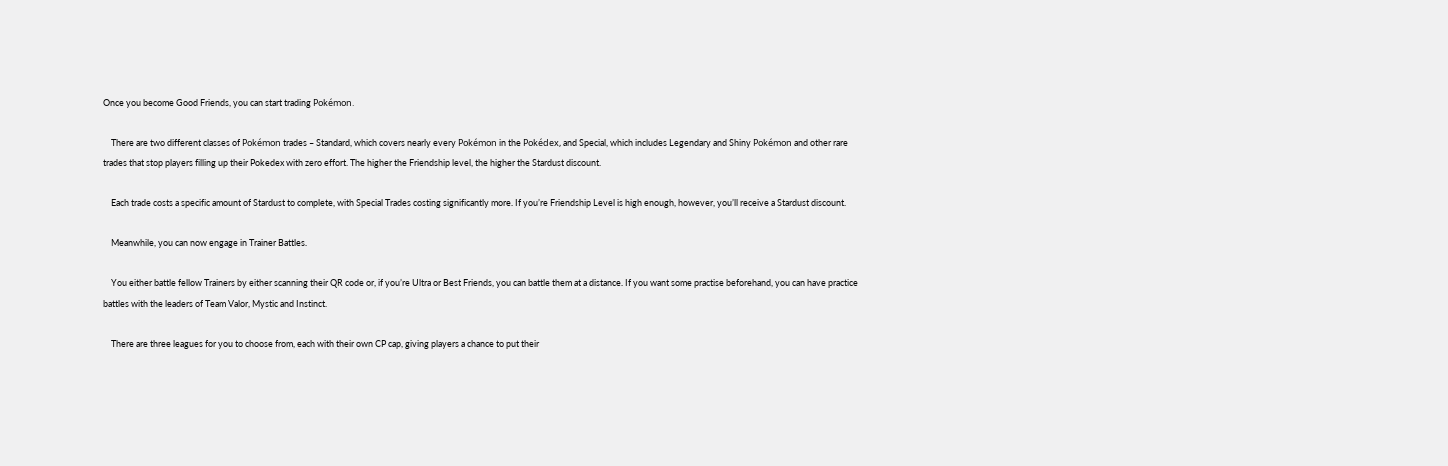Once you become Good Friends, you can start trading Pokémon.

    There are two different classes of Pokémon trades – Standard, which covers nearly every Pokémon in the Pokédex, and Special, which includes Legendary and Shiny Pokémon and other rare trades that stop players filling up their Pokedex with zero effort. The higher the Friendship level, the higher the Stardust discount.

    Each trade costs a specific amount of Stardust to complete, with Special Trades costing significantly more. If you’re Friendship Level is high enough, however, you’ll receive a Stardust discount.

    Meanwhile, you can now engage in Trainer Battles.

    You either battle fellow Trainers by either scanning their QR code or, if you’re Ultra or Best Friends, you can battle them at a distance. If you want some practise beforehand, you can have practice battles with the leaders of Team Valor, Mystic and Instinct.

    There are three leagues for you to choose from, each with their own CP cap, giving players a chance to put their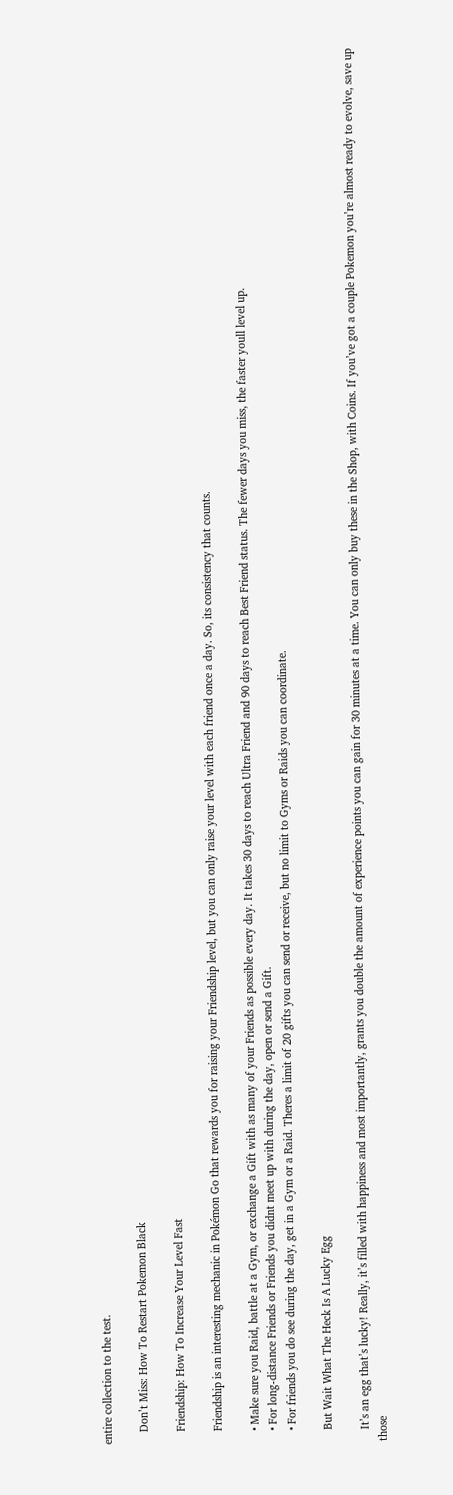entire collection to the test.

    Don’t Miss: How To Restart Pokemon Black

    Friendship: How To Increase Your Level Fast

    Friendship is an interesting mechanic in Pokémon Go that rewards you for raising your Friendship level, but you can only raise your level with each friend once a day. So, its consistency that counts.

    • Make sure you Raid, battle at a Gym, or exchange a Gift with as many of your Friends as possible every day. It takes 30 days to reach Ultra Friend and 90 days to reach Best Friend status. The fewer days you miss, the faster youll level up.
    • For long-distance Friends or Friends you didnt meet up with during the day, open or send a Gift.
    • For friends you do see during the day, get in a Gym or a Raid. Theres a limit of 20 gifts you can send or receive, but no limit to Gyms or Raids you can coordinate.

    But Wait What The Heck Is A Lucky Egg

    It’s an egg that’s lucky! Really, it’s filled with happiness and most importantly, grants you double the amount of experience points you can gain for 30 minutes at a time. You can only buy these in the Shop, with Coins. If you’ve got a couple Pokemon you’re almost ready to evolve, save up those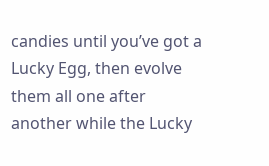candies until you’ve got a Lucky Egg, then evolve them all one after another while the Lucky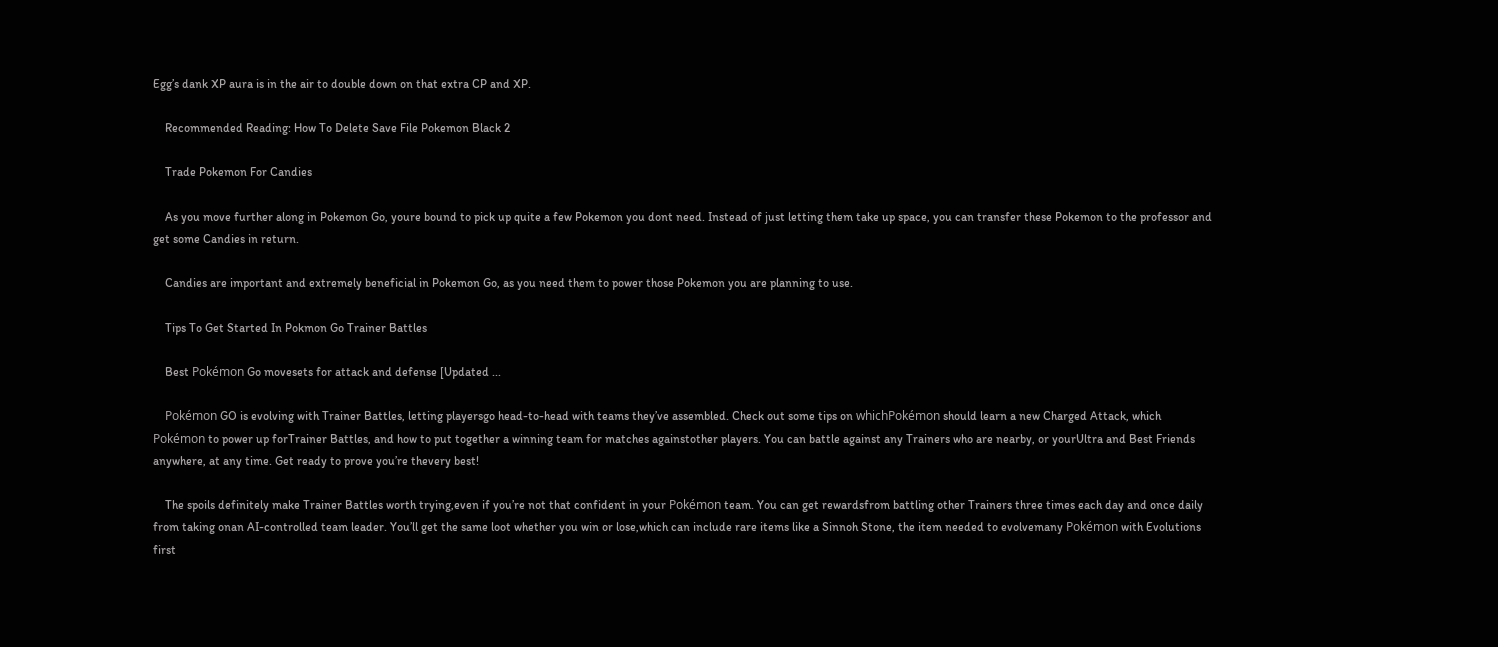Egg’s dank XP aura is in the air to double down on that extra CP and XP.

    Recommended Reading: How To Delete Save File Pokemon Black 2

    Trade Pokemon For Candies

    As you move further along in Pokemon Go, youre bound to pick up quite a few Pokemon you dont need. Instead of just letting them take up space, you can transfer these Pokemon to the professor and get some Candies in return.

    Candies are important and extremely beneficial in Pokemon Go, as you need them to power those Pokemon you are planning to use.

    Tips To Get Started In Pokmon Go Trainer Battles

    Best Pokémon Go movesets for attack and defense [Updated ...

    Pokémon GO is evolving with Trainer Battles, letting playersgo head-to-head with teams they’ve assembled. Check out some tips on whichPokémon should learn a new Charged Attack, which Pokémon to power up forTrainer Battles, and how to put together a winning team for matches againstother players. You can battle against any Trainers who are nearby, or yourUltra and Best Friends anywhere, at any time. Get ready to prove you’re thevery best!

    The spoils definitely make Trainer Battles worth trying,even if you’re not that confident in your Pokémon team. You can get rewardsfrom battling other Trainers three times each day and once daily from taking onan AI-controlled team leader. You’ll get the same loot whether you win or lose,which can include rare items like a Sinnoh Stone, the item needed to evolvemany Pokémon with Evolutions first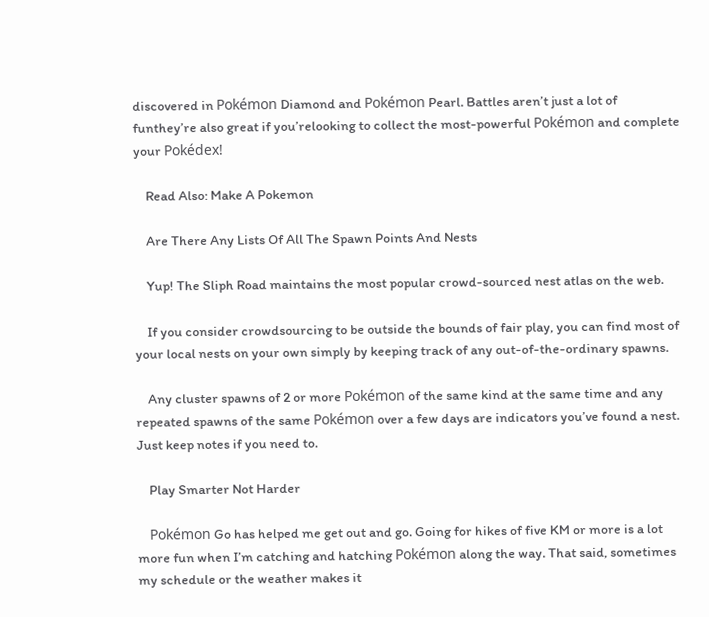discovered in Pokémon Diamond and Pokémon Pearl. Battles aren’t just a lot of funthey’re also great if you’relooking to collect the most-powerful Pokémon and complete your Pokédex!

    Read Also: Make A Pokemon

    Are There Any Lists Of All The Spawn Points And Nests

    Yup! The Sliph Road maintains the most popular crowd-sourced nest atlas on the web.

    If you consider crowdsourcing to be outside the bounds of fair play, you can find most of your local nests on your own simply by keeping track of any out-of-the-ordinary spawns.

    Any cluster spawns of 2 or more Pokémon of the same kind at the same time and any repeated spawns of the same Pokémon over a few days are indicators you’ve found a nest. Just keep notes if you need to.

    Play Smarter Not Harder

    Pokémon Go has helped me get out and go. Going for hikes of five KM or more is a lot more fun when I’m catching and hatching Pokémon along the way. That said, sometimes my schedule or the weather makes it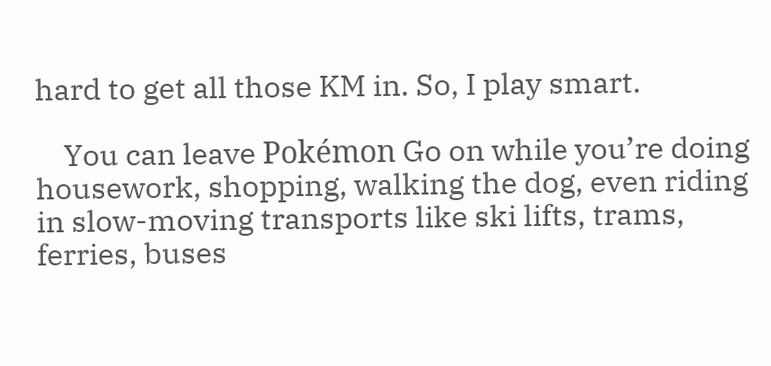hard to get all those KM in. So, I play smart.

    You can leave Pokémon Go on while you’re doing housework, shopping, walking the dog, even riding in slow-moving transports like ski lifts, trams, ferries, buses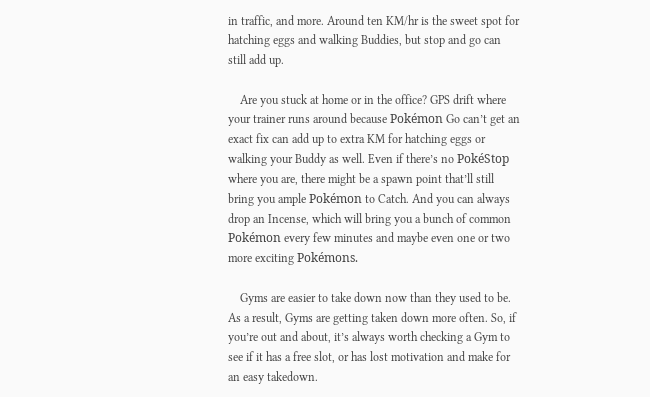in traffic, and more. Around ten KM/hr is the sweet spot for hatching eggs and walking Buddies, but stop and go can still add up.

    Are you stuck at home or in the office? GPS drift where your trainer runs around because Pokémon Go can’t get an exact fix can add up to extra KM for hatching eggs or walking your Buddy as well. Even if there’s no PokéStop where you are, there might be a spawn point that’ll still bring you ample Pokémon to Catch. And you can always drop an Incense, which will bring you a bunch of common Pokémon every few minutes and maybe even one or two more exciting Pokémons.

    Gyms are easier to take down now than they used to be. As a result, Gyms are getting taken down more often. So, if you’re out and about, it’s always worth checking a Gym to see if it has a free slot, or has lost motivation and make for an easy takedown.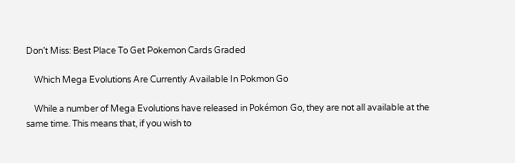Don’t Miss: Best Place To Get Pokemon Cards Graded

    Which Mega Evolutions Are Currently Available In Pokmon Go

    While a number of Mega Evolutions have released in Pokémon Go, they are not all available at the same time. This means that, if you wish to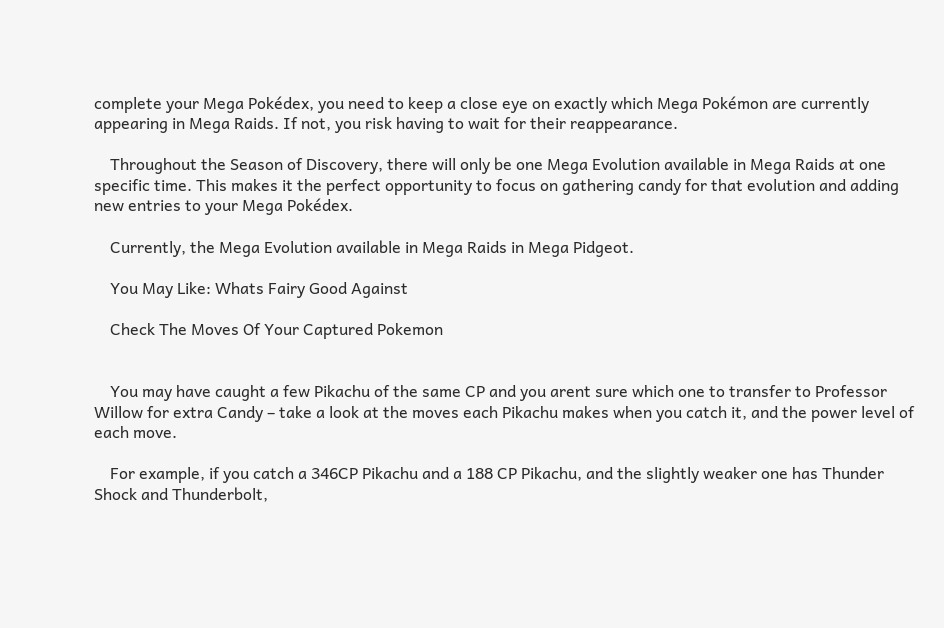complete your Mega Pokédex, you need to keep a close eye on exactly which Mega Pokémon are currently appearing in Mega Raids. If not, you risk having to wait for their reappearance.

    Throughout the Season of Discovery, there will only be one Mega Evolution available in Mega Raids at one specific time. This makes it the perfect opportunity to focus on gathering candy for that evolution and adding new entries to your Mega Pokédex.

    Currently, the Mega Evolution available in Mega Raids in Mega Pidgeot.

    You May Like: Whats Fairy Good Against

    Check The Moves Of Your Captured Pokemon


    You may have caught a few Pikachu of the same CP and you arent sure which one to transfer to Professor Willow for extra Candy – take a look at the moves each Pikachu makes when you catch it, and the power level of each move.

    For example, if you catch a 346CP Pikachu and a 188 CP Pikachu, and the slightly weaker one has Thunder Shock and Thunderbolt,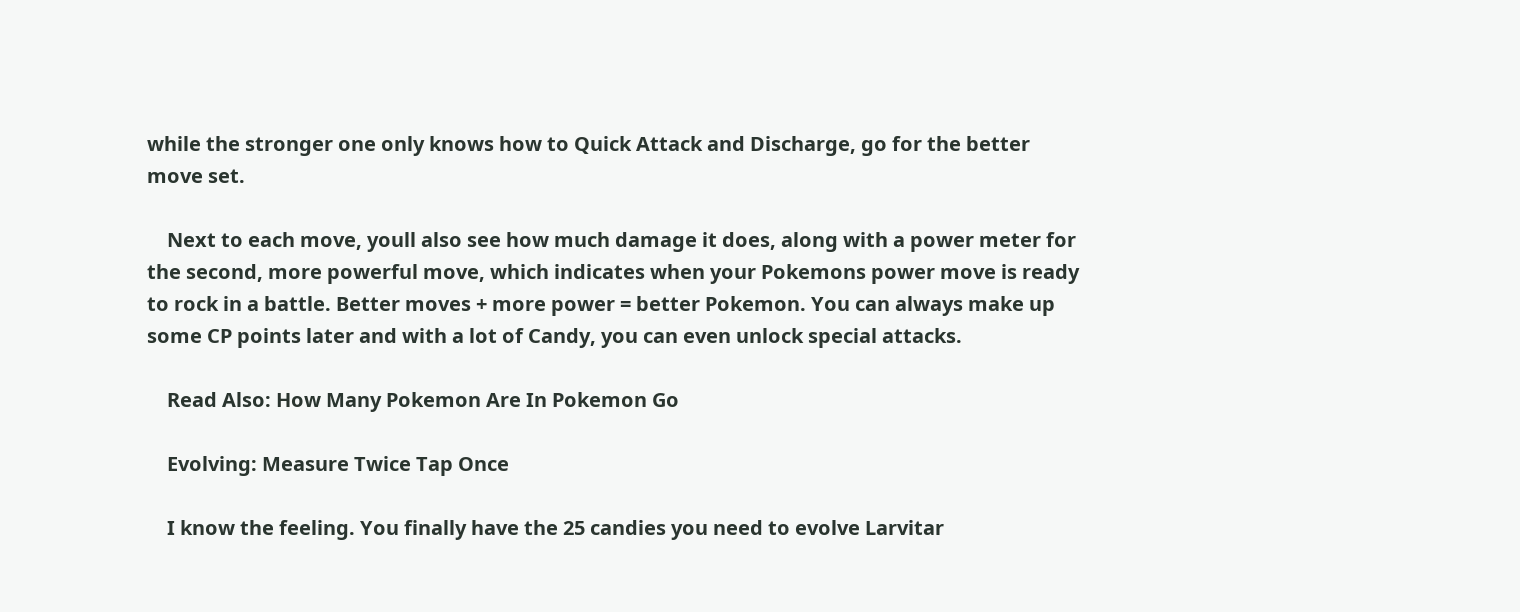while the stronger one only knows how to Quick Attack and Discharge, go for the better move set.

    Next to each move, youll also see how much damage it does, along with a power meter for the second, more powerful move, which indicates when your Pokemons power move is ready to rock in a battle. Better moves + more power = better Pokemon. You can always make up some CP points later and with a lot of Candy, you can even unlock special attacks.

    Read Also: How Many Pokemon Are In Pokemon Go

    Evolving: Measure Twice Tap Once

    I know the feeling. You finally have the 25 candies you need to evolve Larvitar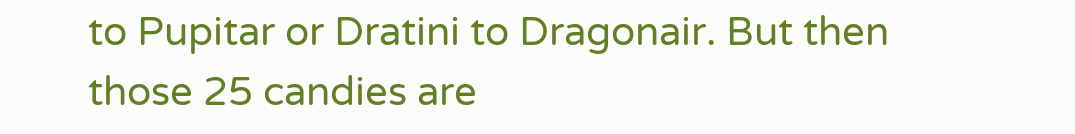to Pupitar or Dratini to Dragonair. But then those 25 candies are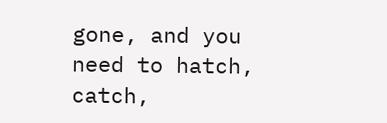gone, and you need to hatch, catch,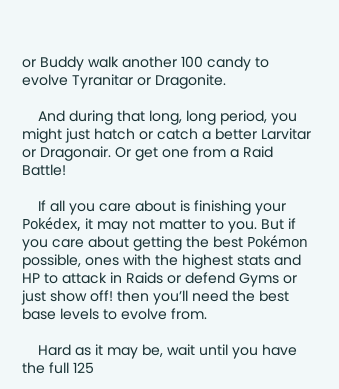or Buddy walk another 100 candy to evolve Tyranitar or Dragonite.

    And during that long, long period, you might just hatch or catch a better Larvitar or Dragonair. Or get one from a Raid Battle!

    If all you care about is finishing your Pokédex, it may not matter to you. But if you care about getting the best Pokémon possible, ones with the highest stats and HP to attack in Raids or defend Gyms or just show off! then you’ll need the best base levels to evolve from.

    Hard as it may be, wait until you have the full 125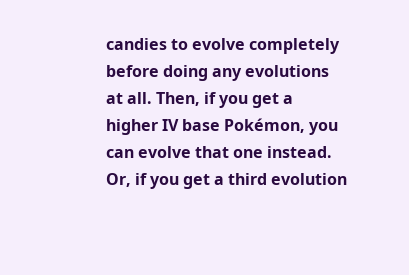candies to evolve completely before doing any evolutions at all. Then, if you get a higher IV base Pokémon, you can evolve that one instead. Or, if you get a third evolution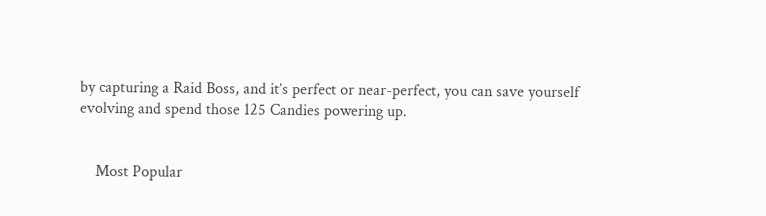by capturing a Raid Boss, and it’s perfect or near-perfect, you can save yourself evolving and spend those 125 Candies powering up.


    Most Popular